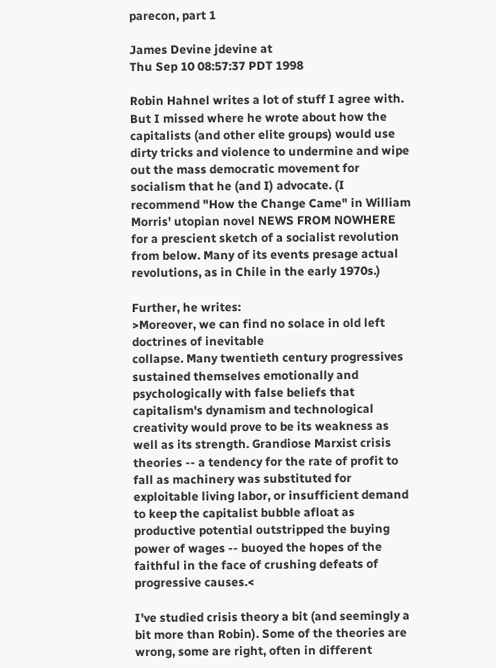parecon, part 1

James Devine jdevine at
Thu Sep 10 08:57:37 PDT 1998

Robin Hahnel writes a lot of stuff I agree with. But I missed where he wrote about how the capitalists (and other elite groups) would use dirty tricks and violence to undermine and wipe out the mass democratic movement for socialism that he (and I) advocate. (I recommend "How the Change Came" in William Morris' utopian novel NEWS FROM NOWHERE for a prescient sketch of a socialist revolution from below. Many of its events presage actual revolutions, as in Chile in the early 1970s.)

Further, he writes:
>Moreover, we can find no solace in old left doctrines of inevitable
collapse. Many twentieth century progressives sustained themselves emotionally and psychologically with false beliefs that capitalism's dynamism and technological creativity would prove to be its weakness as well as its strength. Grandiose Marxist crisis theories -- a tendency for the rate of profit to fall as machinery was substituted for exploitable living labor, or insufficient demand to keep the capitalist bubble afloat as productive potential outstripped the buying power of wages -- buoyed the hopes of the faithful in the face of crushing defeats of progressive causes.<

I've studied crisis theory a bit (and seemingly a bit more than Robin). Some of the theories are wrong, some are right, often in different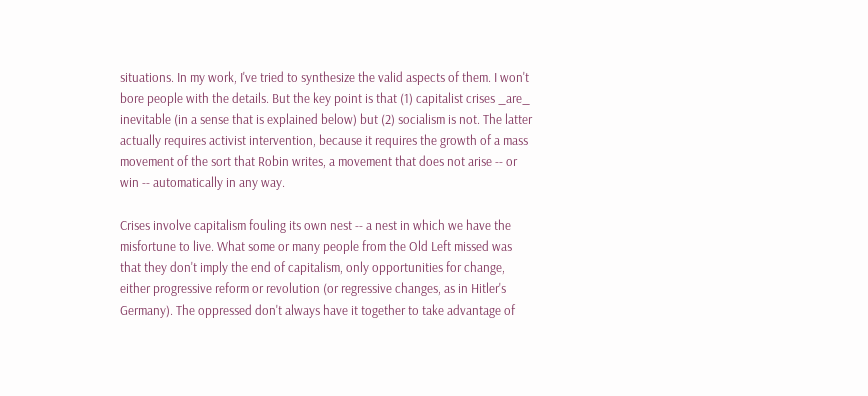situations. In my work, I've tried to synthesize the valid aspects of them. I won't bore people with the details. But the key point is that (1) capitalist crises _are_ inevitable (in a sense that is explained below) but (2) socialism is not. The latter actually requires activist intervention, because it requires the growth of a mass movement of the sort that Robin writes, a movement that does not arise -- or win -- automatically in any way.

Crises involve capitalism fouling its own nest -- a nest in which we have the misfortune to live. What some or many people from the Old Left missed was that they don't imply the end of capitalism, only opportunities for change, either progressive reform or revolution (or regressive changes, as in Hitler's Germany). The oppressed don't always have it together to take advantage of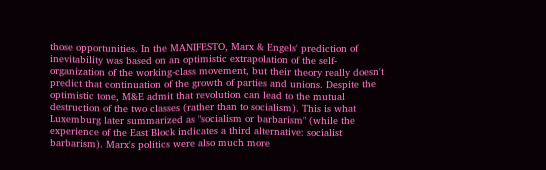those opportunities. In the MANIFESTO, Marx & Engels' prediction of inevitability was based on an optimistic extrapolation of the self-organization of the working-class movement, but their theory really doesn't predict that continuation of the growth of parties and unions. Despite the optimistic tone, M&E admit that revolution can lead to the mutual destruction of the two classes (rather than to socialism). This is what Luxemburg later summarized as "socialism or barbarism" (while the experience of the East Block indicates a third alternative: socialist barbarism). Marx's politics were also much more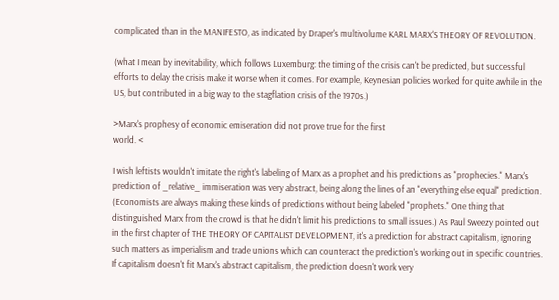complicated than in the MANIFESTO, as indicated by Draper's multivolume KARL MARX'S THEORY OF REVOLUTION.

(what I mean by inevitability, which follows Luxemburg: the timing of the crisis can't be predicted, but successful efforts to delay the crisis make it worse when it comes. For example, Keynesian policies worked for quite awhile in the US, but contributed in a big way to the stagflation crisis of the 1970s.)

>Marx's prophesy of economic emiseration did not prove true for the first
world. <

I wish leftists wouldn't imitate the right's labeling of Marx as a prophet and his predictions as "prophecies." Marx's prediction of _relative_ immiseration was very abstract, being along the lines of an "everything else equal" prediction. (Economists are always making these kinds of predictions without being labeled "prophets." One thing that distinguished Marx from the crowd is that he didn't limit his predictions to small issues.) As Paul Sweezy pointed out in the first chapter of THE THEORY OF CAPITALIST DEVELOPMENT, it's a prediction for abstract capitalism, ignoring such matters as imperialism and trade unions which can counteract the prediction's working out in specific countries. If capitalism doesn't fit Marx's abstract capitalism, the prediction doesn't work very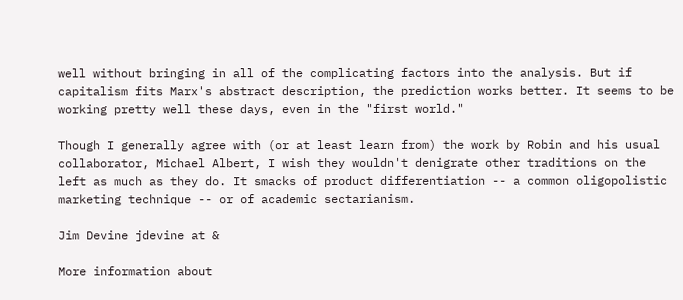well without bringing in all of the complicating factors into the analysis. But if capitalism fits Marx's abstract description, the prediction works better. It seems to be working pretty well these days, even in the "first world."

Though I generally agree with (or at least learn from) the work by Robin and his usual collaborator, Michael Albert, I wish they wouldn't denigrate other traditions on the left as much as they do. It smacks of product differentiation -- a common oligopolistic marketing technique -- or of academic sectarianism.

Jim Devine jdevine at &

More information about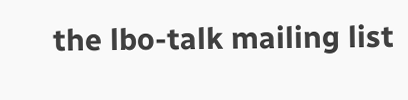the lbo-talk mailing list